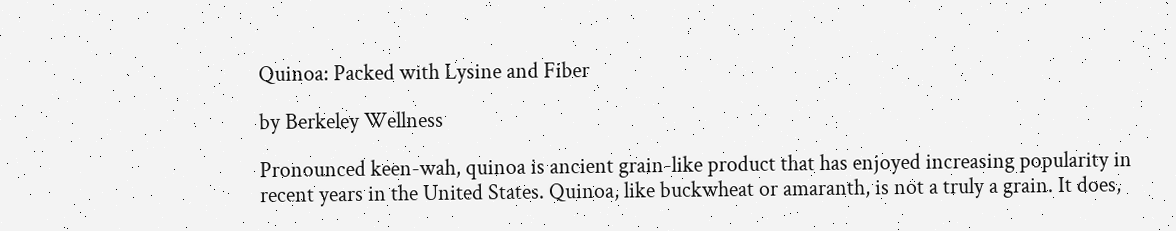Quinoa: Packed with Lysine and Fiber

by Berkeley Wellness

Pronounced keen-wah, quinoa is ancient grain-like product that has enjoyed increasing popularity in recent years in the United States. Quinoa, like buckwheat or amaranth, is not a truly a grain. It does,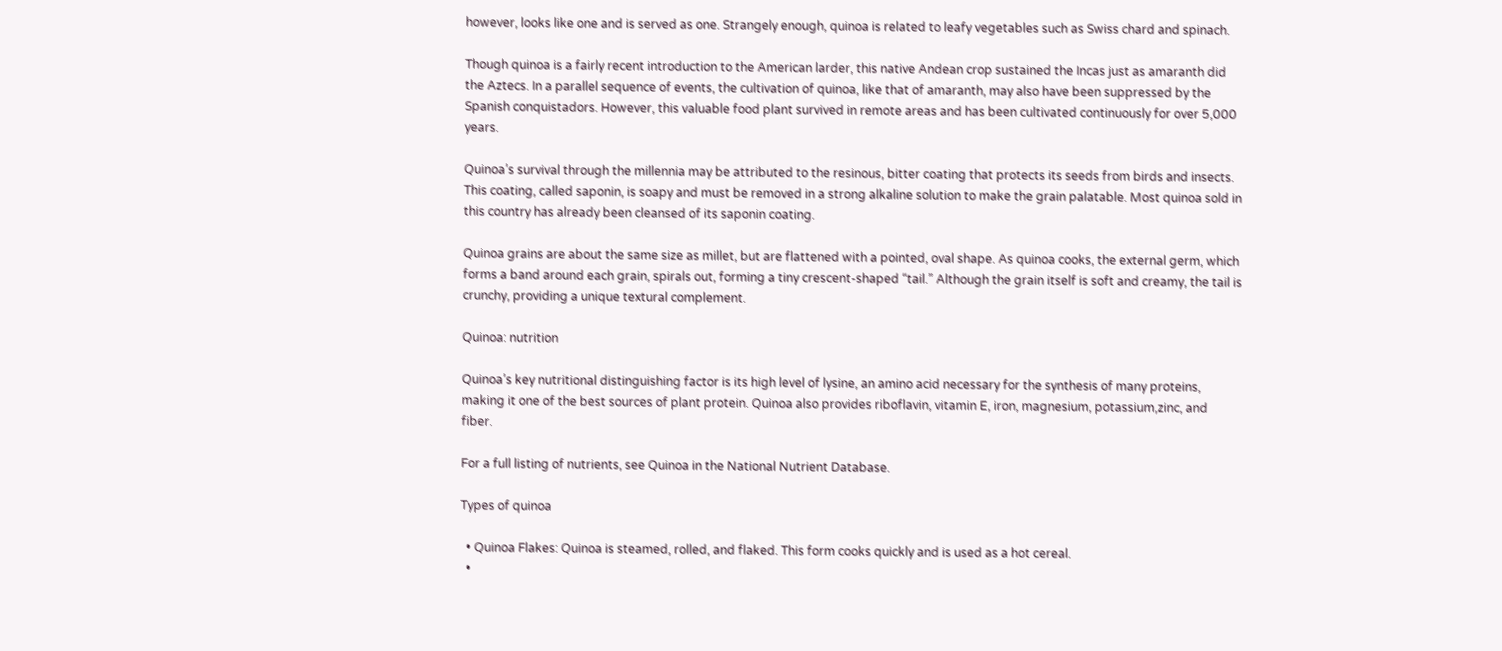however, looks like one and is served as one. Strangely enough, quinoa is related to leafy vegetables such as Swiss chard and spinach.

Though quinoa is a fairly recent introduction to the American larder, this native Andean crop sustained the Incas just as amaranth did the Aztecs. In a parallel sequence of events, the cultivation of quinoa, like that of amaranth, may also have been suppressed by the Spanish conquistadors. However, this valuable food plant survived in remote areas and has been cultivated continuously for over 5,000 years.

Quinoa’s survival through the millennia may be attributed to the resinous, bitter coating that protects its seeds from birds and insects. This coating, called saponin, is soapy and must be removed in a strong alkaline solution to make the grain palatable. Most quinoa sold in this country has already been cleansed of its saponin coating.

Quinoa grains are about the same size as millet, but are flattened with a pointed, oval shape. As quinoa cooks, the external germ, which forms a band around each grain, spirals out, forming a tiny crescent-shaped “tail.” Although the grain itself is soft and creamy, the tail is crunchy, providing a unique textural complement.

Quinoa: nutrition

Quinoa’s key nutritional distinguishing factor is its high level of lysine, an amino acid necessary for the synthesis of many proteins, making it one of the best sources of plant protein. Quinoa also provides riboflavin, vitamin E, iron, magnesium, potassium,zinc, and fiber.

For a full listing of nutrients, see Quinoa in the National Nutrient Database.

Types of quinoa

  • Quinoa Flakes: Quinoa is steamed, rolled, and flaked. This form cooks quickly and is used as a hot cereal.
  •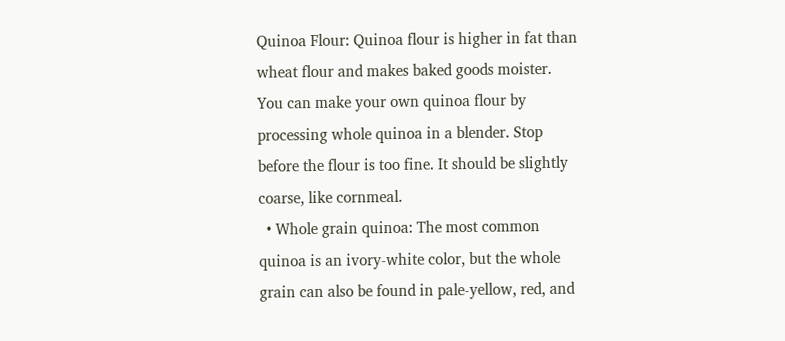Quinoa Flour: Quinoa flour is higher in fat than wheat flour and makes baked goods moister. You can make your own quinoa flour by processing whole quinoa in a blender. Stop before the flour is too fine. It should be slightly coarse, like cornmeal.
  • Whole grain quinoa: The most common quinoa is an ivory-white color, but the whole grain can also be found in pale-yellow, red, and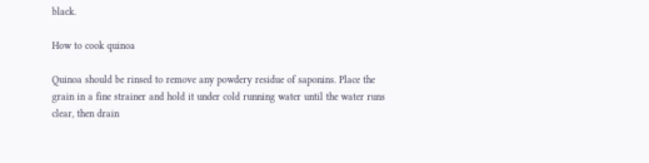black.

How to cook quinoa

Quinoa should be rinsed to remove any powdery residue of saponins. Place the grain in a fine strainer and hold it under cold running water until the water runs clear, then drain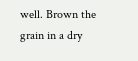well. Brown the grain in a dry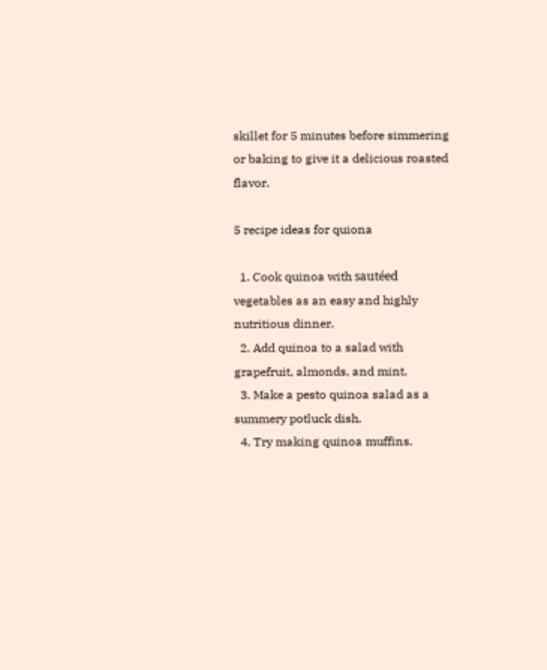skillet for 5 minutes before simmering or baking to give it a delicious roasted flavor.

5 recipe ideas for quiona

  1. Cook quinoa with sautéed vegetables as an easy and highly nutritious dinner.
  2. Add quinoa to a salad with grapefruit, almonds, and mint.
  3. Make a pesto quinoa salad as a summery potluck dish.
  4. Try making quinoa muffins.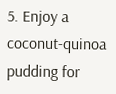5. Enjoy a coconut-quinoa pudding for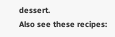dessert.
Also see these recipes: